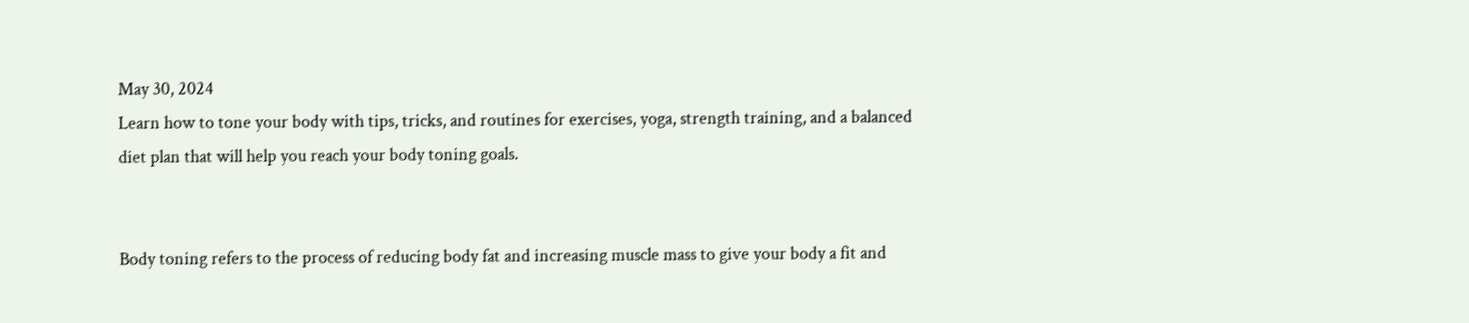May 30, 2024
Learn how to tone your body with tips, tricks, and routines for exercises, yoga, strength training, and a balanced diet plan that will help you reach your body toning goals.


Body toning refers to the process of reducing body fat and increasing muscle mass to give your body a fit and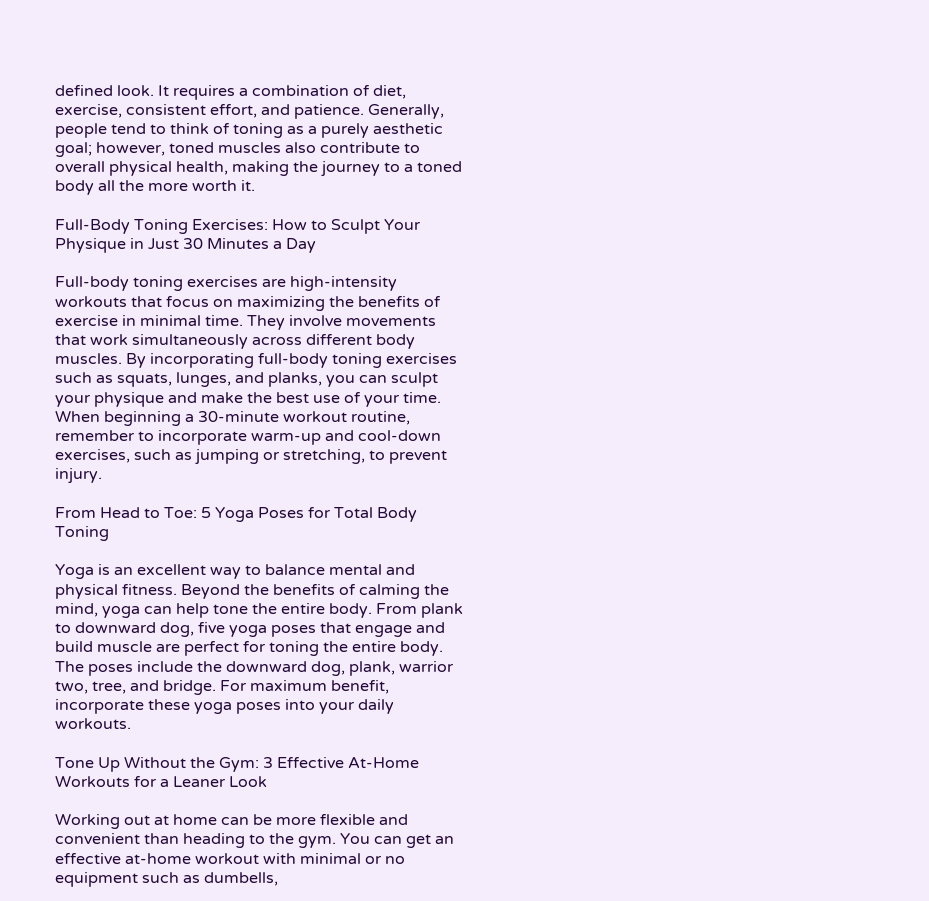defined look. It requires a combination of diet, exercise, consistent effort, and patience. Generally, people tend to think of toning as a purely aesthetic goal; however, toned muscles also contribute to overall physical health, making the journey to a toned body all the more worth it.

Full-Body Toning Exercises: How to Sculpt Your Physique in Just 30 Minutes a Day

Full-body toning exercises are high-intensity workouts that focus on maximizing the benefits of exercise in minimal time. They involve movements that work simultaneously across different body muscles. By incorporating full-body toning exercises such as squats, lunges, and planks, you can sculpt your physique and make the best use of your time. When beginning a 30-minute workout routine, remember to incorporate warm-up and cool-down exercises, such as jumping or stretching, to prevent injury.

From Head to Toe: 5 Yoga Poses for Total Body Toning

Yoga is an excellent way to balance mental and physical fitness. Beyond the benefits of calming the mind, yoga can help tone the entire body. From plank to downward dog, five yoga poses that engage and build muscle are perfect for toning the entire body. The poses include the downward dog, plank, warrior two, tree, and bridge. For maximum benefit, incorporate these yoga poses into your daily workouts.

Tone Up Without the Gym: 3 Effective At-Home Workouts for a Leaner Look

Working out at home can be more flexible and convenient than heading to the gym. You can get an effective at-home workout with minimal or no equipment such as dumbells,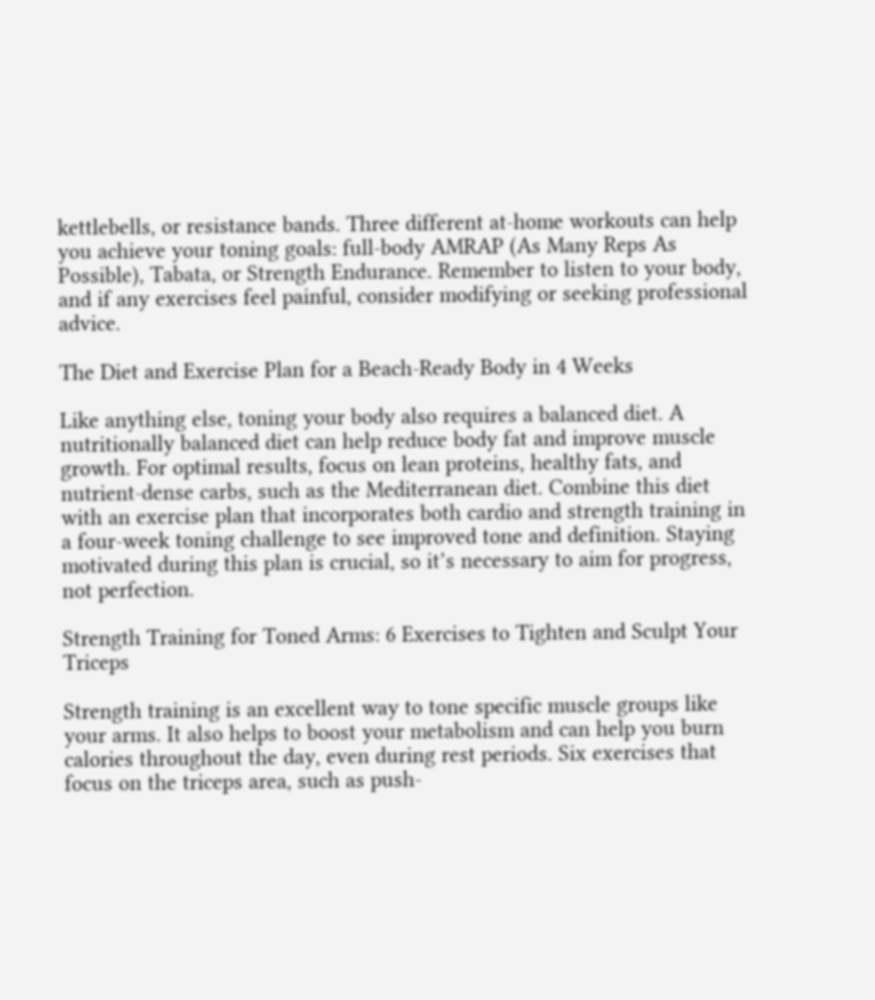kettlebells, or resistance bands. Three different at-home workouts can help you achieve your toning goals: full-body AMRAP (As Many Reps As Possible), Tabata, or Strength Endurance. Remember to listen to your body, and if any exercises feel painful, consider modifying or seeking professional advice.

The Diet and Exercise Plan for a Beach-Ready Body in 4 Weeks

Like anything else, toning your body also requires a balanced diet. A nutritionally balanced diet can help reduce body fat and improve muscle growth. For optimal results, focus on lean proteins, healthy fats, and nutrient-dense carbs, such as the Mediterranean diet. Combine this diet with an exercise plan that incorporates both cardio and strength training in a four-week toning challenge to see improved tone and definition. Staying motivated during this plan is crucial, so it’s necessary to aim for progress, not perfection.

Strength Training for Toned Arms: 6 Exercises to Tighten and Sculpt Your Triceps

Strength training is an excellent way to tone specific muscle groups like your arms. It also helps to boost your metabolism and can help you burn calories throughout the day, even during rest periods. Six exercises that focus on the triceps area, such as push-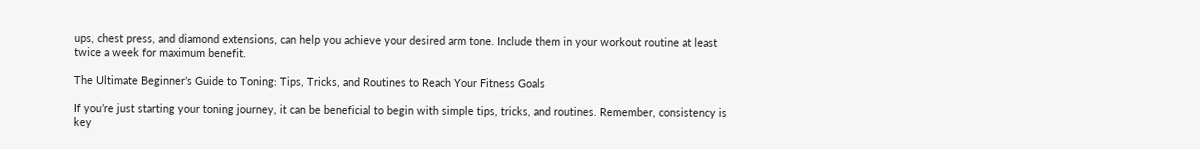ups, chest press, and diamond extensions, can help you achieve your desired arm tone. Include them in your workout routine at least twice a week for maximum benefit.

The Ultimate Beginner’s Guide to Toning: Tips, Tricks, and Routines to Reach Your Fitness Goals

If you’re just starting your toning journey, it can be beneficial to begin with simple tips, tricks, and routines. Remember, consistency is key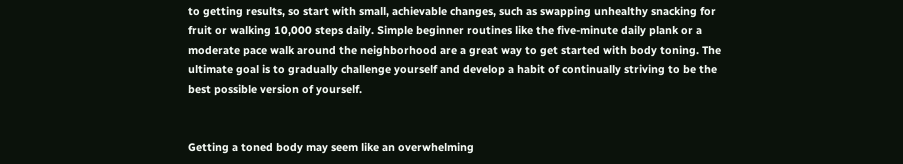to getting results, so start with small, achievable changes, such as swapping unhealthy snacking for fruit or walking 10,000 steps daily. Simple beginner routines like the five-minute daily plank or a moderate pace walk around the neighborhood are a great way to get started with body toning. The ultimate goal is to gradually challenge yourself and develop a habit of continually striving to be the best possible version of yourself.


Getting a toned body may seem like an overwhelming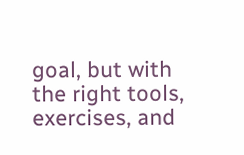goal, but with the right tools, exercises, and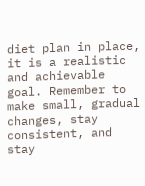diet plan in place, it is a realistic and achievable goal. Remember to make small, gradual changes, stay consistent, and stay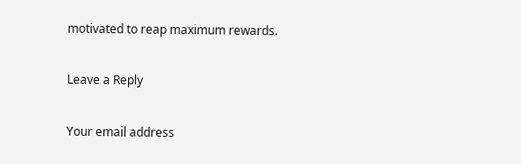motivated to reap maximum rewards.

Leave a Reply

Your email address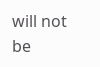will not be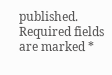published. Required fields are marked *